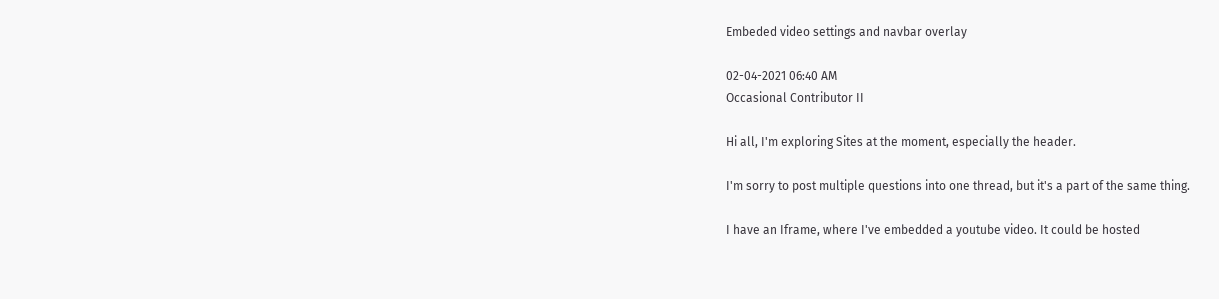Embeded video settings and navbar overlay

02-04-2021 06:40 AM
Occasional Contributor II

Hi all, I'm exploring Sites at the moment, especially the header.

I'm sorry to post multiple questions into one thread, but it's a part of the same thing.

I have an Iframe, where I've embedded a youtube video. It could be hosted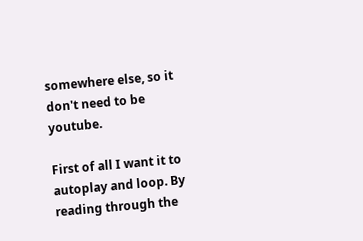somewhere else, so it don't need to be youtube.

First of all I want it to autoplay and loop. By reading through the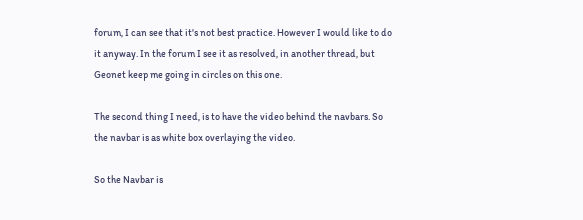forum, I can see that it's not best practice. However I would like to do it anyway. In the forum I see it as resolved, in another thread, but Geonet keep me going in circles on this one.

The second thing I need, is to have the video behind the navbars. So the navbar is as white box overlaying the video.

So the Navbar is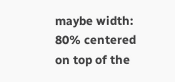maybe width: 80% centered on top of the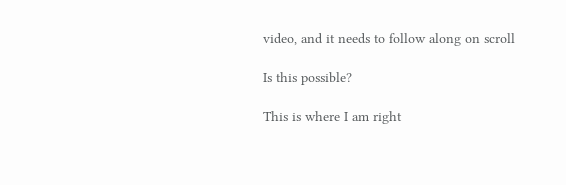video, and it needs to follow along on scroll

Is this possible?

This is where I am right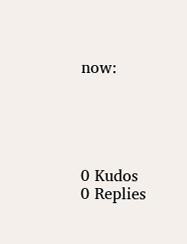now:





0 Kudos
0 Replies